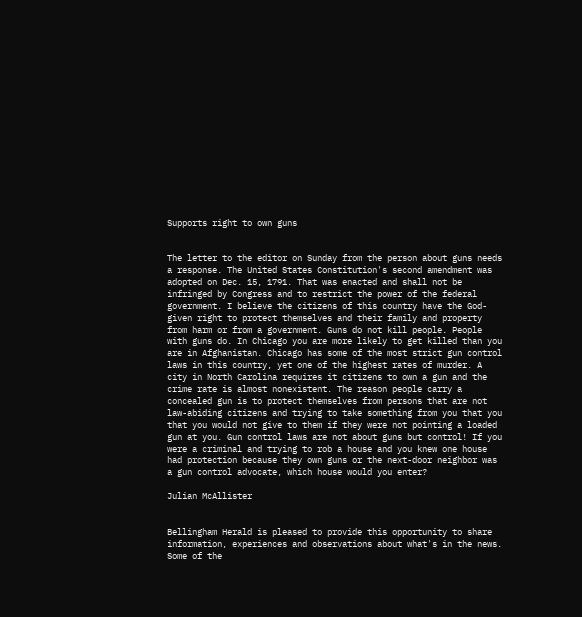Supports right to own guns


The letter to the editor on Sunday from the person about guns needs a response. The United States Constitution's second amendment was adopted on Dec. 15, 1791. That was enacted and shall not be infringed by Congress and to restrict the power of the federal government. I believe the citizens of this country have the God-given right to protect themselves and their family and property from harm or from a government. Guns do not kill people. People with guns do. In Chicago you are more likely to get killed than you are in Afghanistan. Chicago has some of the most strict gun control laws in this country, yet one of the highest rates of murder. A city in North Carolina requires it citizens to own a gun and the crime rate is almost nonexistent. The reason people carry a concealed gun is to protect themselves from persons that are not law-abiding citizens and trying to take something from you that you that you would not give to them if they were not pointing a loaded gun at you. Gun control laws are not about guns but control! If you were a criminal and trying to rob a house and you knew one house had protection because they own guns or the next-door neighbor was a gun control advocate, which house would you enter?

Julian McAllister


Bellingham Herald is pleased to provide this opportunity to share information, experiences and observations about what's in the news. Some of the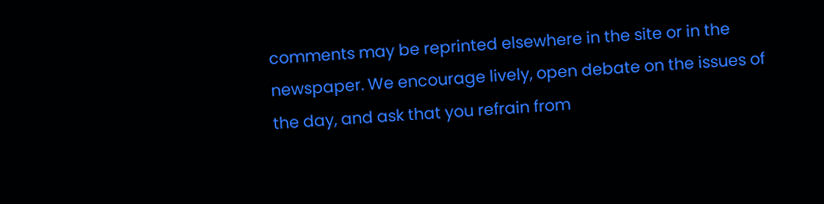comments may be reprinted elsewhere in the site or in the newspaper. We encourage lively, open debate on the issues of the day, and ask that you refrain from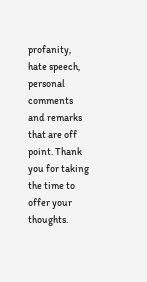profanity, hate speech, personal comments and remarks that are off point. Thank you for taking the time to offer your thoughts.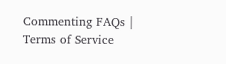Commenting FAQs | Terms of Service